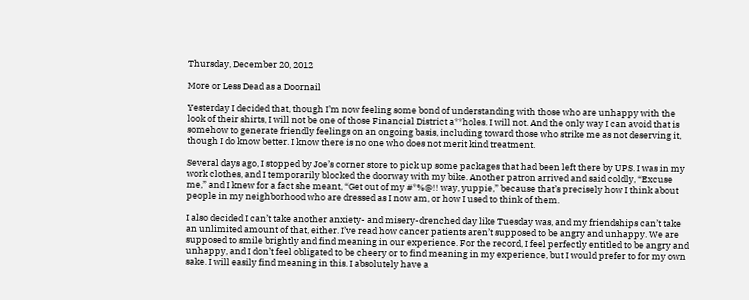Thursday, December 20, 2012

More or Less Dead as a Doornail

Yesterday I decided that, though I’m now feeling some bond of understanding with those who are unhappy with the look of their shirts, I will not be one of those Financial District a**holes. I will not. And the only way I can avoid that is somehow to generate friendly feelings on an ongoing basis, including toward those who strike me as not deserving it, though I do know better. I know there is no one who does not merit kind treatment.

Several days ago, I stopped by Joe’s corner store to pick up some packages that had been left there by UPS. I was in my work clothes, and I temporarily blocked the doorway with my bike. Another patron arrived and said coldly, “Excuse me,” and I knew for a fact she meant, “Get out of my #*%@!! way, yuppie,” because that’s precisely how I think about people in my neighborhood who are dressed as I now am, or how I used to think of them.

I also decided I can’t take another anxiety- and misery-drenched day like Tuesday was, and my friendships can’t take an unlimited amount of that, either. I’ve read how cancer patients aren’t supposed to be angry and unhappy. We are supposed to smile brightly and find meaning in our experience. For the record, I feel perfectly entitled to be angry and unhappy, and I don’t feel obligated to be cheery or to find meaning in my experience, but I would prefer to for my own sake. I will easily find meaning in this. I absolutely have a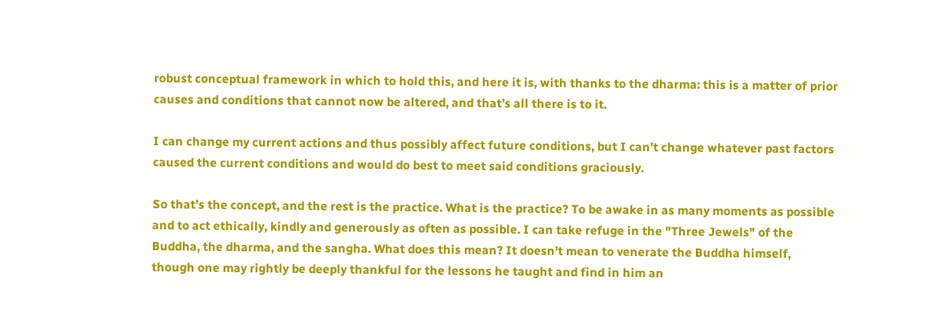robust conceptual framework in which to hold this, and here it is, with thanks to the dharma: this is a matter of prior causes and conditions that cannot now be altered, and that’s all there is to it.

I can change my current actions and thus possibly affect future conditions, but I can’t change whatever past factors caused the current conditions and would do best to meet said conditions graciously.

So that’s the concept, and the rest is the practice. What is the practice? To be awake in as many moments as possible and to act ethically, kindly and generously as often as possible. I can take refuge in the "Three Jewels" of the Buddha, the dharma, and the sangha. What does this mean? It doesn’t mean to venerate the Buddha himself, though one may rightly be deeply thankful for the lessons he taught and find in him an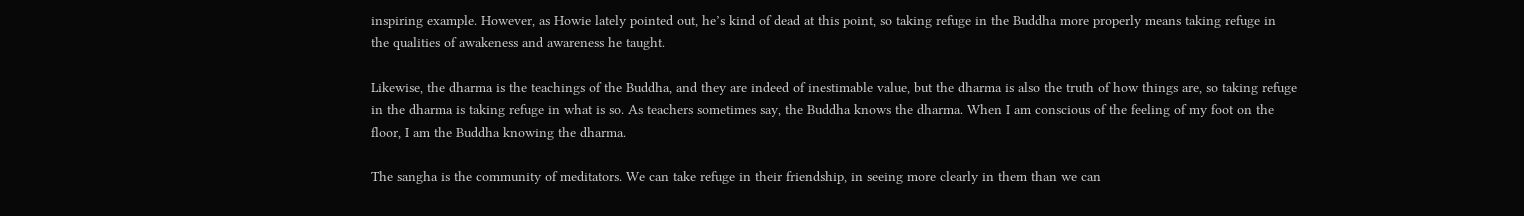inspiring example. However, as Howie lately pointed out, he’s kind of dead at this point, so taking refuge in the Buddha more properly means taking refuge in the qualities of awakeness and awareness he taught.

Likewise, the dharma is the teachings of the Buddha, and they are indeed of inestimable value, but the dharma is also the truth of how things are, so taking refuge in the dharma is taking refuge in what is so. As teachers sometimes say, the Buddha knows the dharma. When I am conscious of the feeling of my foot on the floor, I am the Buddha knowing the dharma.

The sangha is the community of meditators. We can take refuge in their friendship, in seeing more clearly in them than we can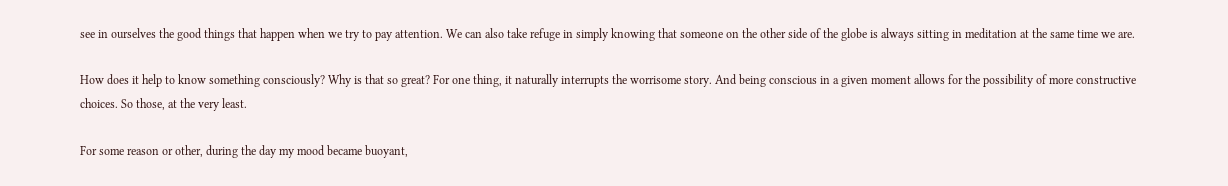see in ourselves the good things that happen when we try to pay attention. We can also take refuge in simply knowing that someone on the other side of the globe is always sitting in meditation at the same time we are.

How does it help to know something consciously? Why is that so great? For one thing, it naturally interrupts the worrisome story. And being conscious in a given moment allows for the possibility of more constructive choices. So those, at the very least.

For some reason or other, during the day my mood became buoyant,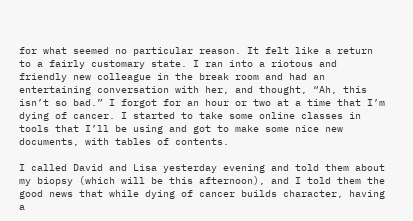for what seemed no particular reason. It felt like a return to a fairly customary state. I ran into a riotous and friendly new colleague in the break room and had an entertaining conversation with her, and thought, “Ah, this isn’t so bad.” I forgot for an hour or two at a time that I’m dying of cancer. I started to take some online classes in tools that I’ll be using and got to make some nice new documents, with tables of contents.

I called David and Lisa yesterday evening and told them about my biopsy (which will be this afternoon), and I told them the good news that while dying of cancer builds character, having a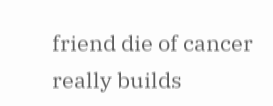friend die of cancer really builds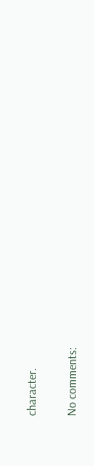character.

No comments: